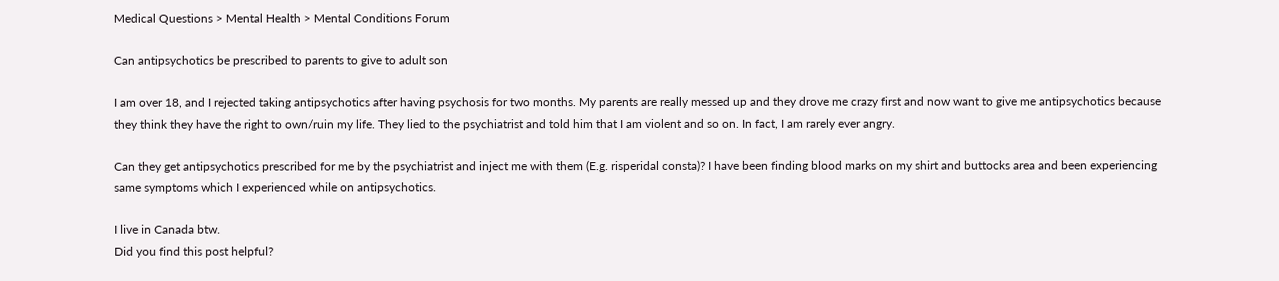Medical Questions > Mental Health > Mental Conditions Forum

Can antipsychotics be prescribed to parents to give to adult son

I am over 18, and I rejected taking antipsychotics after having psychosis for two months. My parents are really messed up and they drove me crazy first and now want to give me antipsychotics because they think they have the right to own/ruin my life. They lied to the psychiatrist and told him that I am violent and so on. In fact, I am rarely ever angry.

Can they get antipsychotics prescribed for me by the psychiatrist and inject me with them (E.g. risperidal consta)? I have been finding blood marks on my shirt and buttocks area and been experiencing same symptoms which I experienced while on antipsychotics.

I live in Canada btw.
Did you find this post helpful?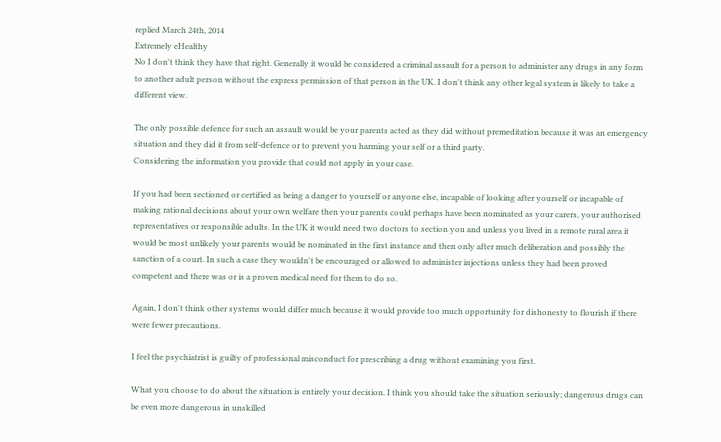replied March 24th, 2014
Extremely eHealthy
No I don't think they have that right. Generally it would be considered a criminal assault for a person to administer any drugs in any form to another adult person without the express permission of that person in the UK. I don't think any other legal system is likely to take a different view.

The only possible defence for such an assault would be your parents acted as they did without premeditation because it was an emergency situation and they did it from self-defence or to prevent you harming your self or a third party.
Considering the information you provide that could not apply in your case.

If you had been sectioned or certified as being a danger to yourself or anyone else, incapable of looking after yourself or incapable of making rational decisions about your own welfare then your parents could perhaps have been nominated as your carers, your authorised representatives or responsible adults. In the UK it would need two doctors to section you and unless you lived in a remote rural area it would be most unlikely your parents would be nominated in the first instance and then only after much deliberation and possibly the sanction of a court. In such a case they wouldn't be encouraged or allowed to administer injections unless they had been proved competent and there was or is a proven medical need for them to do so.

Again, I don't think other systems would differ much because it would provide too much opportunity for dishonesty to flourish if there were fewer precautions.

I feel the psychiatrist is guilty of professional misconduct for prescribing a drug without examining you first.

What you choose to do about the situation is entirely your decision. I think you should take the situation seriously; dangerous drugs can be even more dangerous in unskilled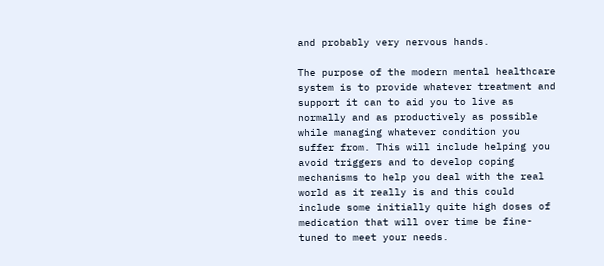and probably very nervous hands.

The purpose of the modern mental healthcare system is to provide whatever treatment and support it can to aid you to live as normally and as productively as possible while managing whatever condition you suffer from. This will include helping you avoid triggers and to develop coping mechanisms to help you deal with the real world as it really is and this could include some initially quite high doses of medication that will over time be fine-tuned to meet your needs.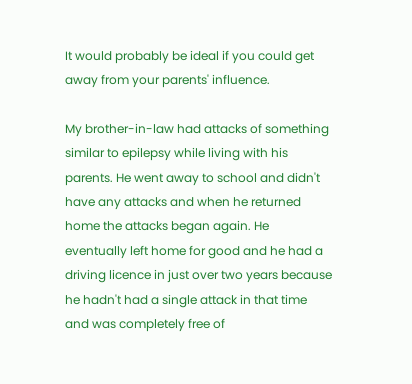It would probably be ideal if you could get away from your parents' influence.

My brother-in-law had attacks of something similar to epilepsy while living with his parents. He went away to school and didn't have any attacks and when he returned home the attacks began again. He eventually left home for good and he had a driving licence in just over two years because he hadn't had a single attack in that time and was completely free of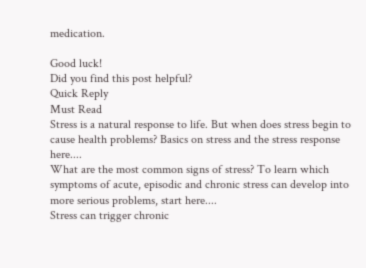medication.

Good luck!
Did you find this post helpful?
Quick Reply
Must Read
Stress is a natural response to life. But when does stress begin to cause health problems? Basics on stress and the stress response here....
What are the most common signs of stress? To learn which symptoms of acute, episodic and chronic stress can develop into more serious problems, start here....
Stress can trigger chronic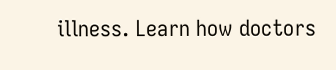illness. Learn how doctors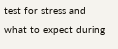test for stress and what to expect during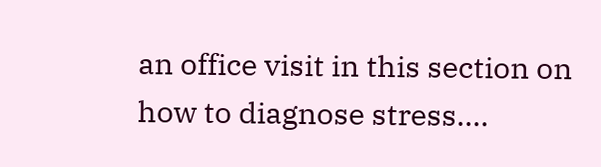an office visit in this section on how to diagnose stress....